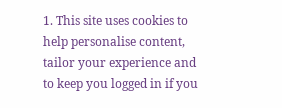1. This site uses cookies to help personalise content, tailor your experience and to keep you logged in if you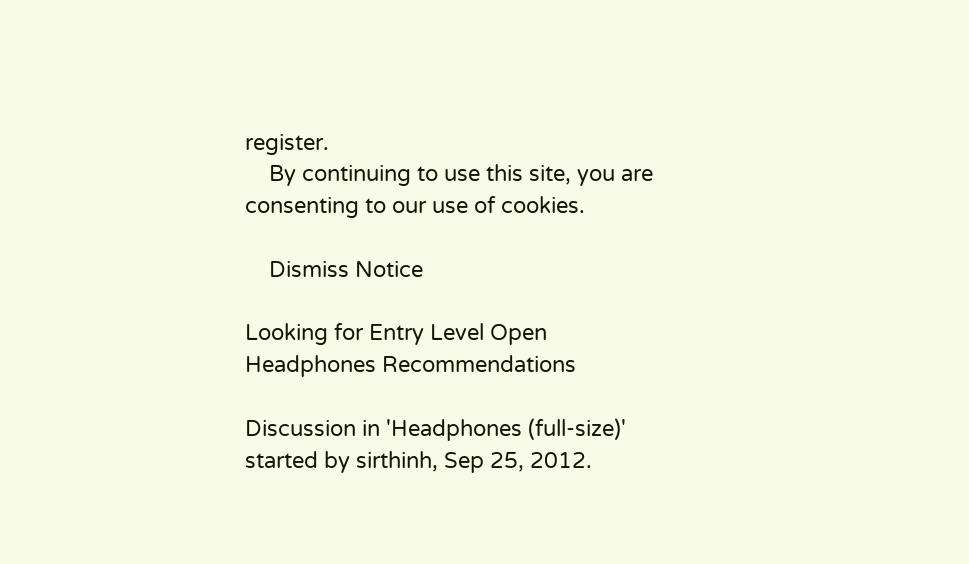register.
    By continuing to use this site, you are consenting to our use of cookies.

    Dismiss Notice

Looking for Entry Level Open Headphones Recommendations

Discussion in 'Headphones (full-size)' started by sirthinh, Sep 25, 2012.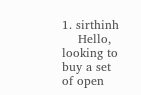1. sirthinh
    Hello, looking to buy a set of open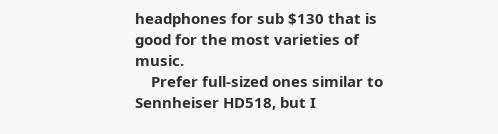headphones for sub $130 that is good for the most varieties of music.
    Prefer full-sized ones similar to Sennheiser HD518, but I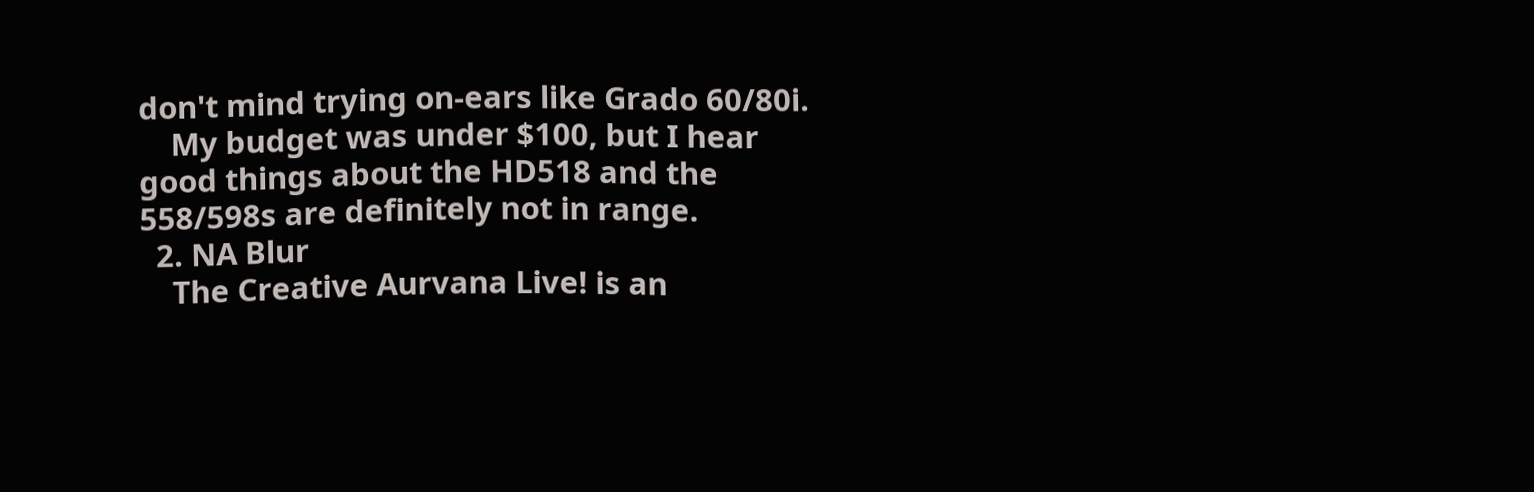don't mind trying on-ears like Grado 60/80i.
    My budget was under $100, but I hear good things about the HD518 and the 558/598s are definitely not in range.
  2. NA Blur
    The Creative Aurvana Live! is an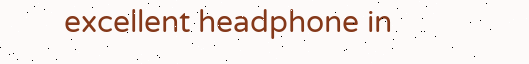excellent headphone in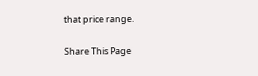that price range.

Share This Page